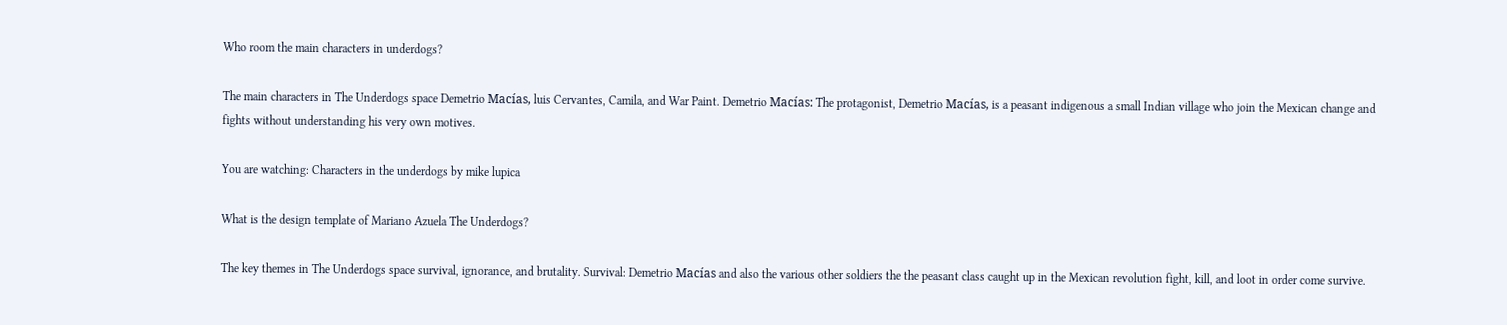Who room the main characters in underdogs?

The main characters in The Underdogs space Demetrio Macías, luis Cervantes, Camila, and War Paint. Demetrio Macías: The protagonist, Demetrio Macías, is a peasant indigenous a small Indian village who join the Mexican change and fights without understanding his very own motives.

You are watching: Characters in the underdogs by mike lupica

What is the design template of Mariano Azuela The Underdogs?

The key themes in The Underdogs space survival, ignorance, and brutality. Survival: Demetrio Macías and also the various other soldiers the the peasant class caught up in the Mexican revolution fight, kill, and loot in order come survive.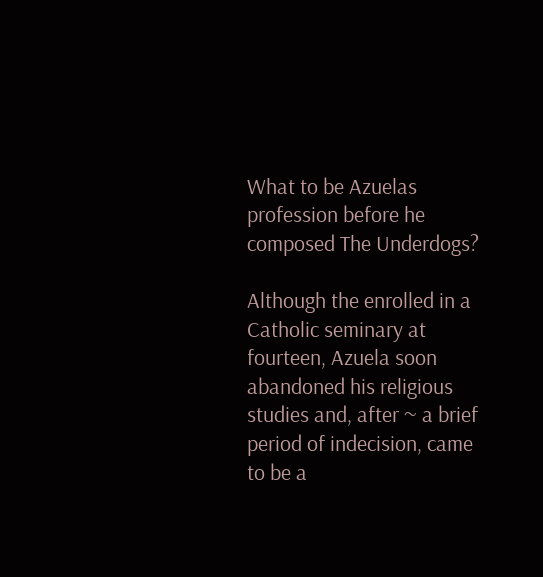What to be Azuelas profession before he composed The Underdogs?

Although the enrolled in a Catholic seminary at fourteen, Azuela soon abandoned his religious studies and, after ~ a brief period of indecision, came to be a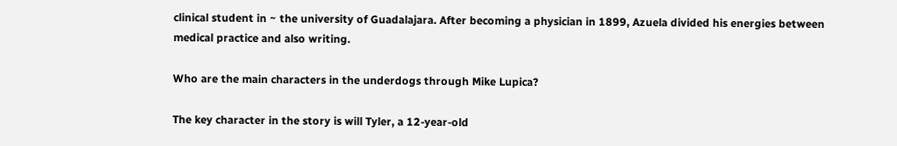clinical student in ~ the university of Guadalajara. After becoming a physician in 1899, Azuela divided his energies between medical practice and also writing.

Who are the main characters in the underdogs through Mike Lupica?

The key character in the story is will Tyler, a 12-year-old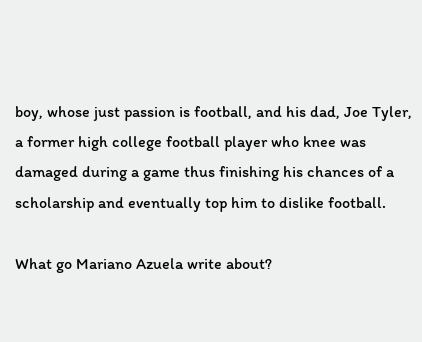boy, whose just passion is football, and his dad, Joe Tyler, a former high college football player who knee was damaged during a game thus finishing his chances of a scholarship and eventually top him to dislike football.

What go Mariano Azuela write about?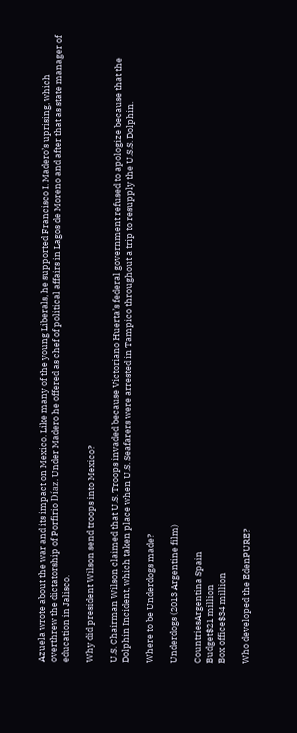Azuela wrote about the war and its impact on Mexico. Like many of the young Liberals, he supported Francisco I. Madero’s uprising, which overthrew the dictatorship of Porfirio Díaz. Under Madero he offered as chef of political affairs in Lagos de Moreno and after that as state manager of education in Jalisco.

Why did president Wilson send troops into Mexico?

U.S. Chairman Wilson claimed that U.S. Troops invaded because Victoriano Huerta’s federal government refused to apologize because that the Dolphin Incident, which taken place when U.S. Seafarers were arrested in Tampico throughout a trip to resupply the U.S.S. Dolphin.

Where to be Underdogs made?

Underdogs (2013 Argentine film)

CountriesArgentina Spain
Budget$21 million
Box office$34 million

Who developed the EdenPURE?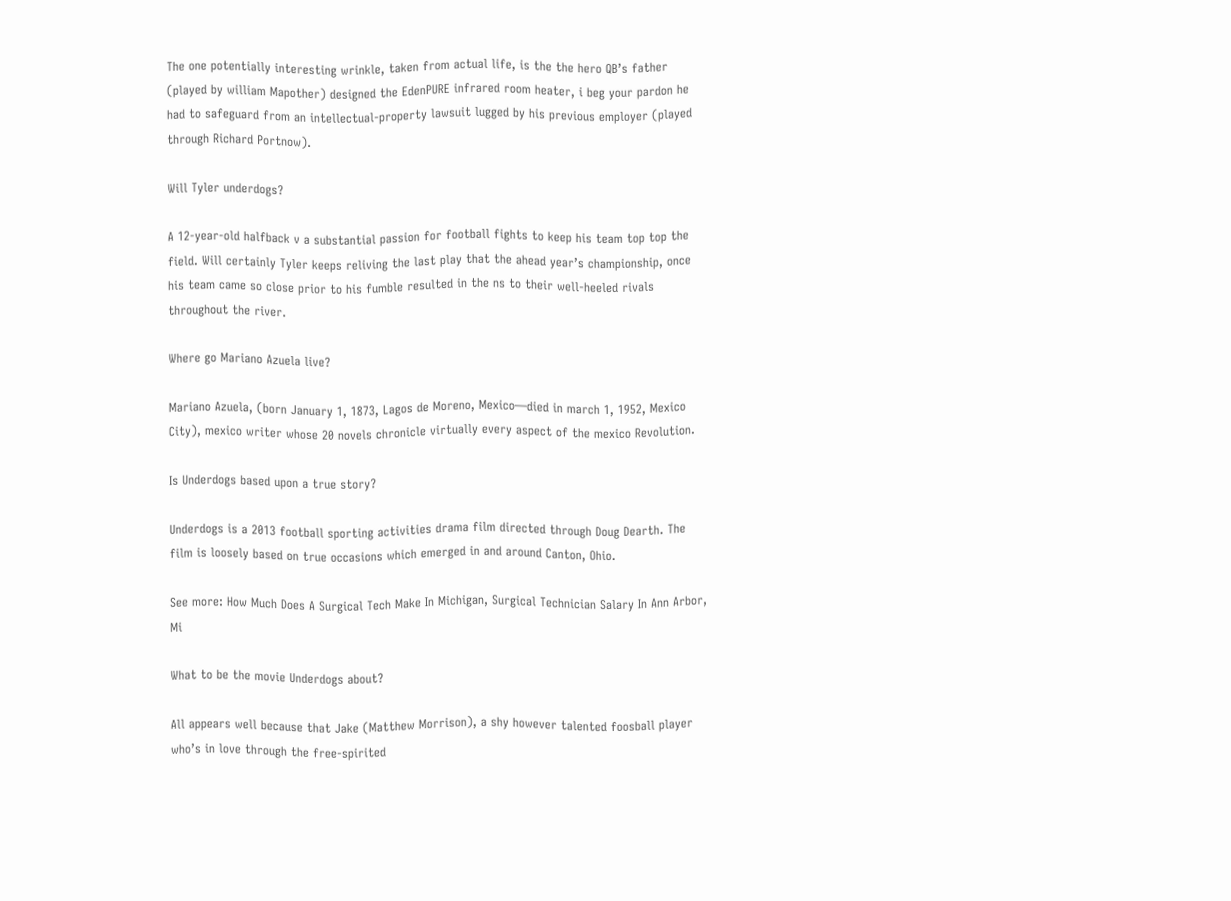The one potentially interesting wrinkle, taken from actual life, is the the hero QB’s father (played by william Mapother) designed the EdenPURE infrared room heater, i beg your pardon he had to safeguard from an intellectual-property lawsuit lugged by his previous employer (played through Richard Portnow).

Will Tyler underdogs?

A 12-year-old halfback v a substantial passion for football fights to keep his team top top the field. Will certainly Tyler keeps reliving the last play that the ahead year’s championship, once his team came so close prior to his fumble resulted in the ns to their well-heeled rivals throughout the river.

Where go Mariano Azuela live?

Mariano Azuela, (born January 1, 1873, Lagos de Moreno, Mexico—died in march 1, 1952, Mexico City), mexico writer whose 20 novels chronicle virtually every aspect of the mexico Revolution.

Is Underdogs based upon a true story?

Underdogs is a 2013 football sporting activities drama film directed through Doug Dearth. The film is loosely based on true occasions which emerged in and around Canton, Ohio.

See more: How Much Does A Surgical Tech Make In Michigan, Surgical Technician Salary In Ann Arbor, Mi

What to be the movie Underdogs about?

All appears well because that Jake (Matthew Morrison), a shy however talented foosball player who’s in love through the free-spirited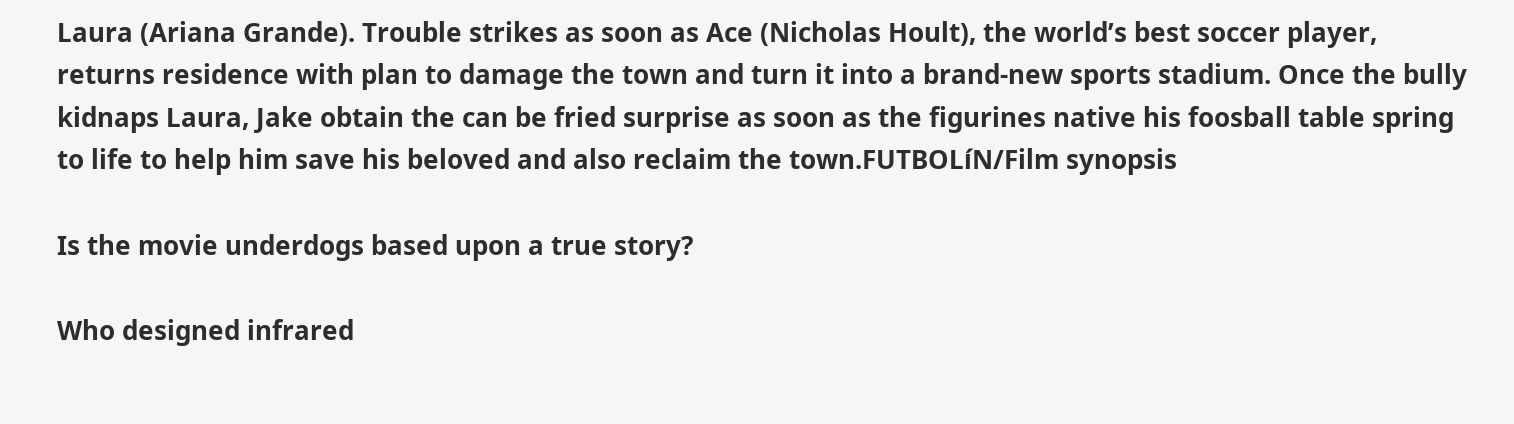Laura (Ariana Grande). Trouble strikes as soon as Ace (Nicholas Hoult), the world’s best soccer player, returns residence with plan to damage the town and turn it into a brand-new sports stadium. Once the bully kidnaps Laura, Jake obtain the can be fried surprise as soon as the figurines native his foosball table spring to life to help him save his beloved and also reclaim the town.FUTBOLíN/Film synopsis

Is the movie underdogs based upon a true story?

Who designed infrared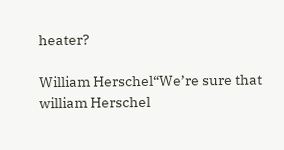heater?

William Herschel“We’re sure that william Herschel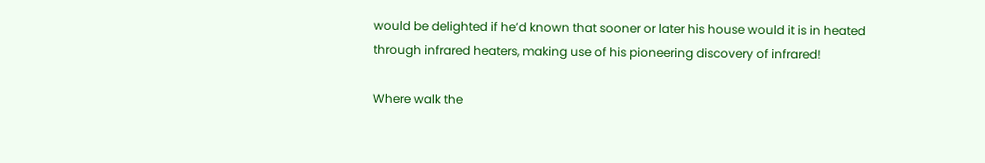would be delighted if he’d known that sooner or later his house would it is in heated through infrared heaters, making use of his pioneering discovery of infrared!

Where walk the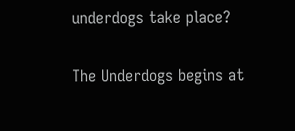underdogs take place?

The Underdogs begins at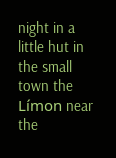night in a little hut in the small town the Límon near the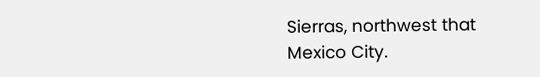Sierras, northwest that Mexico City.